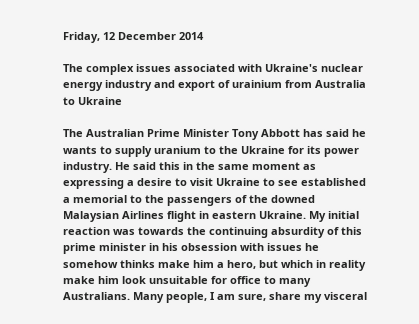Friday, 12 December 2014

The complex issues associated with Ukraine's nuclear energy industry and export of urainium from Australia to Ukraine

The Australian Prime Minister Tony Abbott has said he wants to supply uranium to the Ukraine for its power industry. He said this in the same moment as expressing a desire to visit Ukraine to see established a memorial to the passengers of the downed Malaysian Airlines flight in eastern Ukraine. My initial reaction was towards the continuing absurdity of this prime minister in his obsession with issues he somehow thinks make him a hero, but which in reality make him look unsuitable for office to many Australians. Many people, I am sure, share my visceral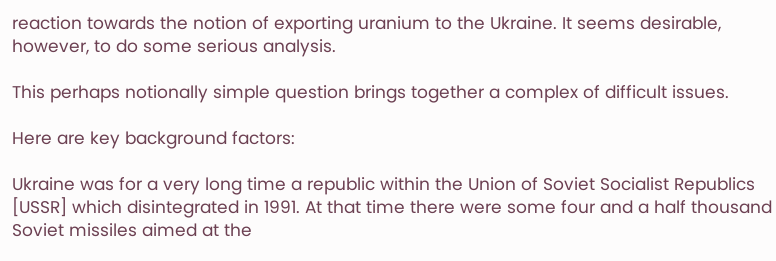reaction towards the notion of exporting uranium to the Ukraine. It seems desirable, however, to do some serious analysis.

This perhaps notionally simple question brings together a complex of difficult issues.

Here are key background factors:

Ukraine was for a very long time a republic within the Union of Soviet Socialist Republics [USSR] which disintegrated in 1991. At that time there were some four and a half thousand Soviet missiles aimed at the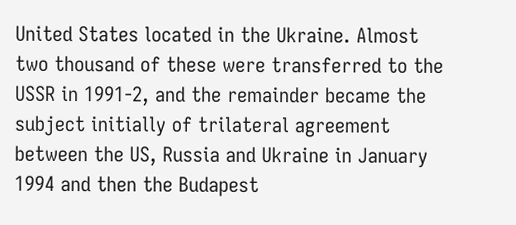United States located in the Ukraine. Almost two thousand of these were transferred to the USSR in 1991-2, and the remainder became the subject initially of trilateral agreement between the US, Russia and Ukraine in January 1994 and then the Budapest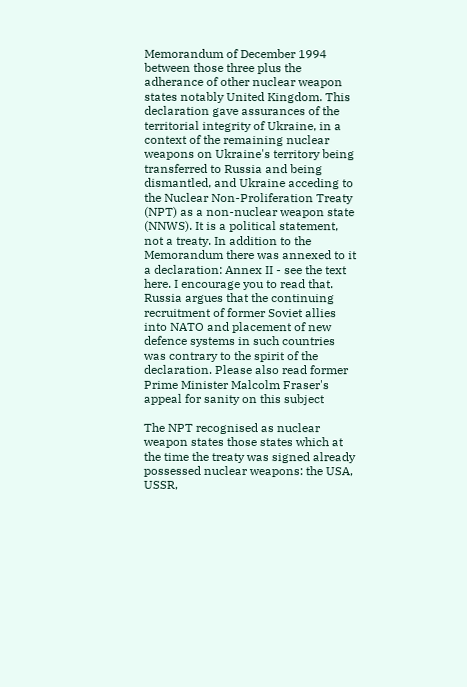Memorandum of December 1994 between those three plus the adherance of other nuclear weapon states notably United Kingdom. This declaration gave assurances of the territorial integrity of Ukraine, in a context of the remaining nuclear weapons on Ukraine's territory being transferred to Russia and being dismantled, and Ukraine acceding to the Nuclear Non-Proliferation Treaty (NPT) as a non-nuclear weapon state (NNWS). It is a political statement, not a treaty. In addition to the Memorandum there was annexed to it a declaration: Annex II - see the text here. I encourage you to read that. Russia argues that the continuing recruitment of former Soviet allies into NATO and placement of new defence systems in such countries was contrary to the spirit of the declaration. Please also read former Prime Minister Malcolm Fraser's appeal for sanity on this subject

The NPT recognised as nuclear weapon states those states which at the time the treaty was signed already possessed nuclear weapons: the USA, USSR,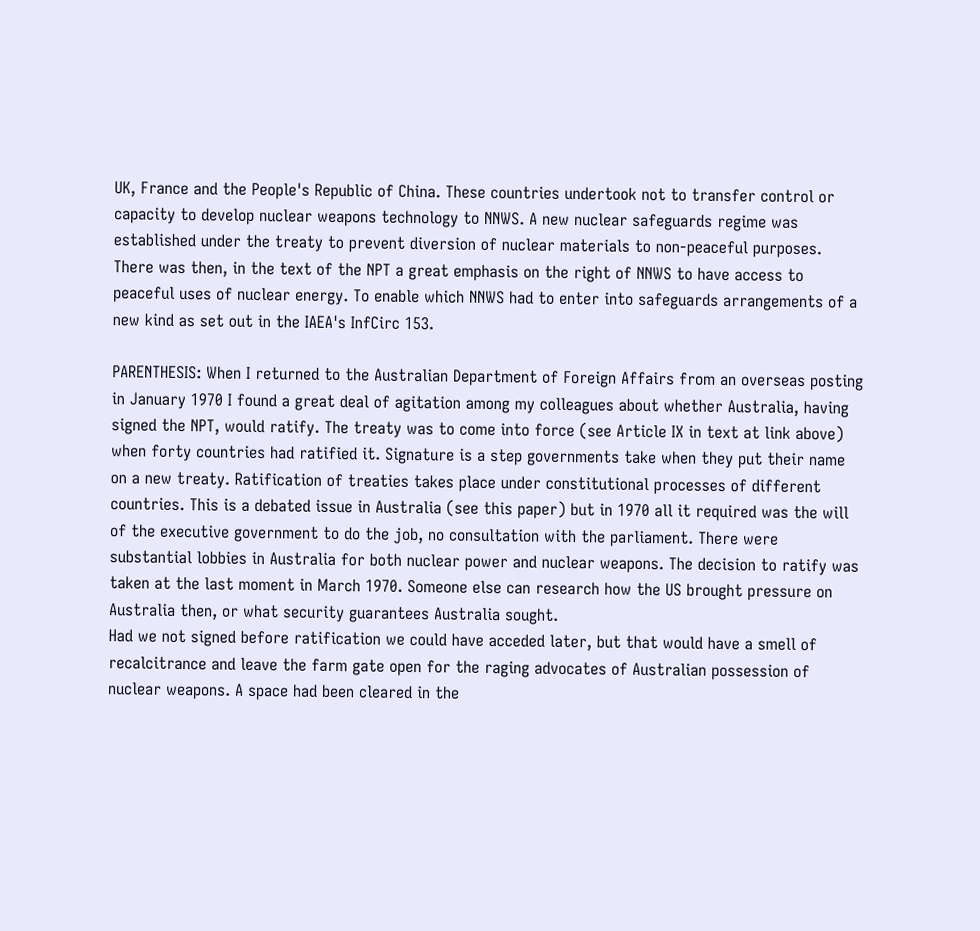UK, France and the People's Republic of China. These countries undertook not to transfer control or capacity to develop nuclear weapons technology to NNWS. A new nuclear safeguards regime was established under the treaty to prevent diversion of nuclear materials to non-peaceful purposes. There was then, in the text of the NPT a great emphasis on the right of NNWS to have access to peaceful uses of nuclear energy. To enable which NNWS had to enter into safeguards arrangements of a new kind as set out in the IAEA's InfCirc 153.

PARENTHESIS: When I returned to the Australian Department of Foreign Affairs from an overseas posting  in January 1970 I found a great deal of agitation among my colleagues about whether Australia, having signed the NPT, would ratify. The treaty was to come into force (see Article IX in text at link above) when forty countries had ratified it. Signature is a step governments take when they put their name on a new treaty. Ratification of treaties takes place under constitutional processes of different countries. This is a debated issue in Australia (see this paper) but in 1970 all it required was the will of the executive government to do the job, no consultation with the parliament. There were substantial lobbies in Australia for both nuclear power and nuclear weapons. The decision to ratify was taken at the last moment in March 1970. Someone else can research how the US brought pressure on Australia then, or what security guarantees Australia sought.
Had we not signed before ratification we could have acceded later, but that would have a smell of recalcitrance and leave the farm gate open for the raging advocates of Australian possession of nuclear weapons. A space had been cleared in the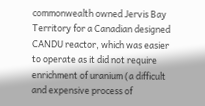commonwealth owned Jervis Bay Territory for a Canadian designed CANDU reactor, which was easier to operate as it did not require enrichment of uranium (a difficult and expensive process of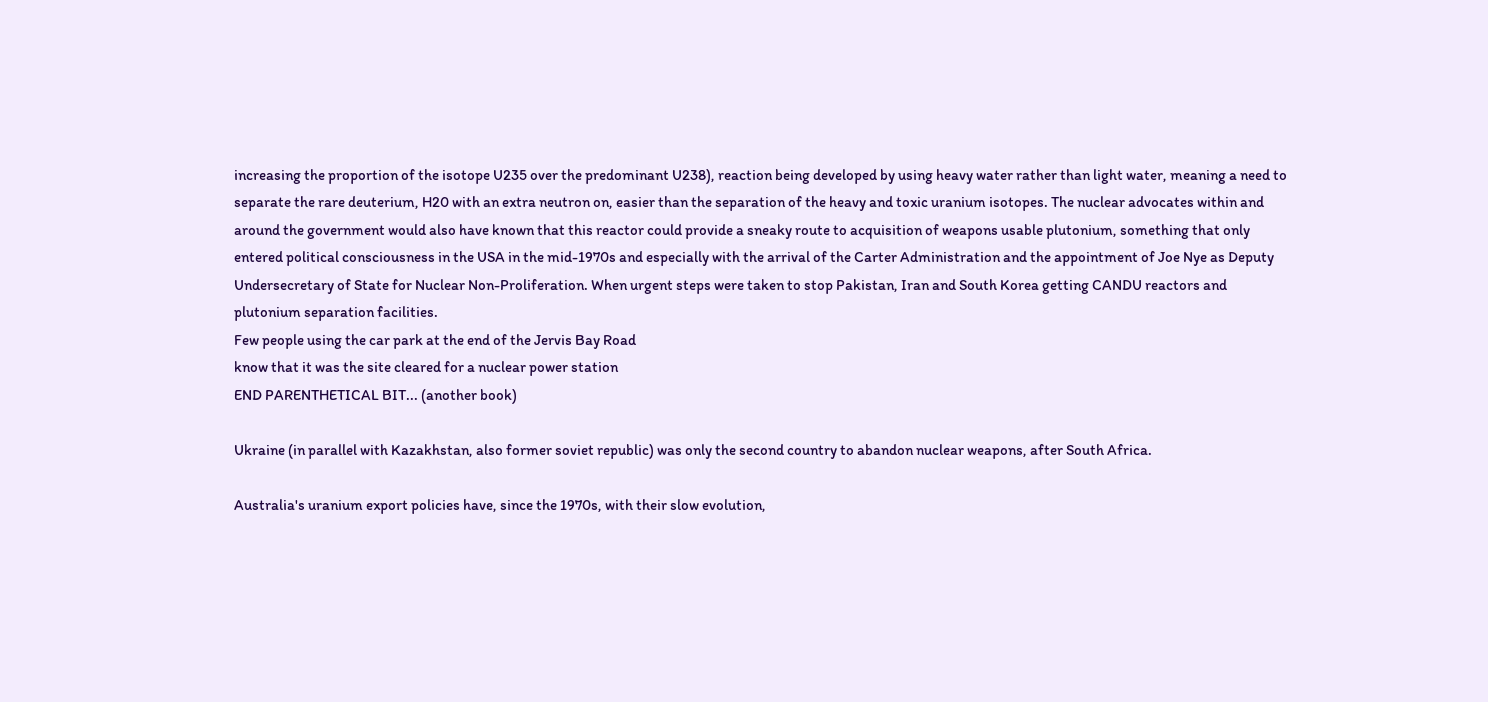increasing the proportion of the isotope U235 over the predominant U238), reaction being developed by using heavy water rather than light water, meaning a need to separate the rare deuterium, H20 with an extra neutron on, easier than the separation of the heavy and toxic uranium isotopes. The nuclear advocates within and around the government would also have known that this reactor could provide a sneaky route to acquisition of weapons usable plutonium, something that only entered political consciousness in the USA in the mid-1970s and especially with the arrival of the Carter Administration and the appointment of Joe Nye as Deputy Undersecretary of State for Nuclear Non-Proliferation. When urgent steps were taken to stop Pakistan, Iran and South Korea getting CANDU reactors and plutonium separation facilities.
Few people using the car park at the end of the Jervis Bay Road
know that it was the site cleared for a nuclear power station
END PARENTHETICAL BIT... (another book)

Ukraine (in parallel with Kazakhstan, also former soviet republic) was only the second country to abandon nuclear weapons, after South Africa.

Australia's uranium export policies have, since the 1970s, with their slow evolution,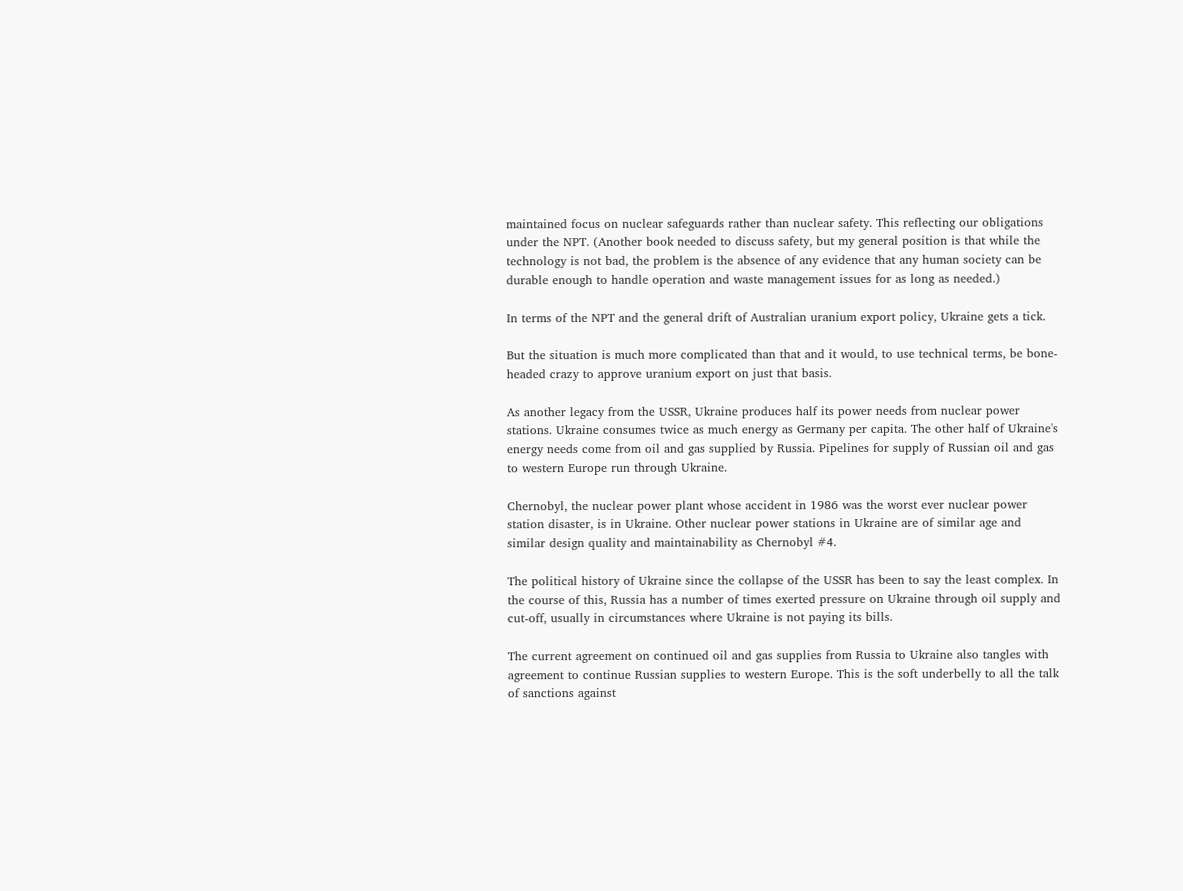maintained focus on nuclear safeguards rather than nuclear safety. This reflecting our obligations under the NPT. (Another book needed to discuss safety, but my general position is that while the technology is not bad, the problem is the absence of any evidence that any human society can be durable enough to handle operation and waste management issues for as long as needed.)

In terms of the NPT and the general drift of Australian uranium export policy, Ukraine gets a tick.

But the situation is much more complicated than that and it would, to use technical terms, be bone-headed crazy to approve uranium export on just that basis.

As another legacy from the USSR, Ukraine produces half its power needs from nuclear power stations. Ukraine consumes twice as much energy as Germany per capita. The other half of Ukraine's energy needs come from oil and gas supplied by Russia. Pipelines for supply of Russian oil and gas to western Europe run through Ukraine.

Chernobyl, the nuclear power plant whose accident in 1986 was the worst ever nuclear power station disaster, is in Ukraine. Other nuclear power stations in Ukraine are of similar age and similar design quality and maintainability as Chernobyl #4.

The political history of Ukraine since the collapse of the USSR has been to say the least complex. In the course of this, Russia has a number of times exerted pressure on Ukraine through oil supply and cut-off, usually in circumstances where Ukraine is not paying its bills.

The current agreement on continued oil and gas supplies from Russia to Ukraine also tangles with agreement to continue Russian supplies to western Europe. This is the soft underbelly to all the talk of sanctions against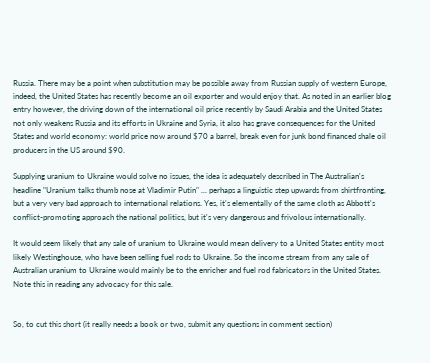Russia. There may be a point when substitution may be possible away from Russian supply of western Europe, indeed, the United States has recently become an oil exporter and would enjoy that. As noted in an earlier blog entry however, the driving down of the international oil price recently by Saudi Arabia and the United States not only weakens Russia and its efforts in Ukraine and Syria, it also has grave consequences for the United States and world economy: world price now around $70 a barrel, break even for junk bond financed shale oil producers in the US around $90.

Supplying uranium to Ukraine would solve no issues, the idea is adequately described in The Australian's headline "Uranium talks thumb nose at Vladimir Putin" ... perhaps a linguistic step upwards from shirtfronting, but a very very bad approach to international relations. Yes, it's elementally of the same cloth as Abbott's conflict-promoting approach the national politics, but it's very dangerous and frivolous internationally.

It would seem likely that any sale of uranium to Ukraine would mean delivery to a United States entity most likely Westinghouse, who have been selling fuel rods to Ukraine. So the income stream from any sale of Australian uranium to Ukraine would mainly be to the enricher and fuel rod fabricators in the United States. Note this in reading any advocacy for this sale.


So, to cut this short (it really needs a book or two, submit any questions in comment section)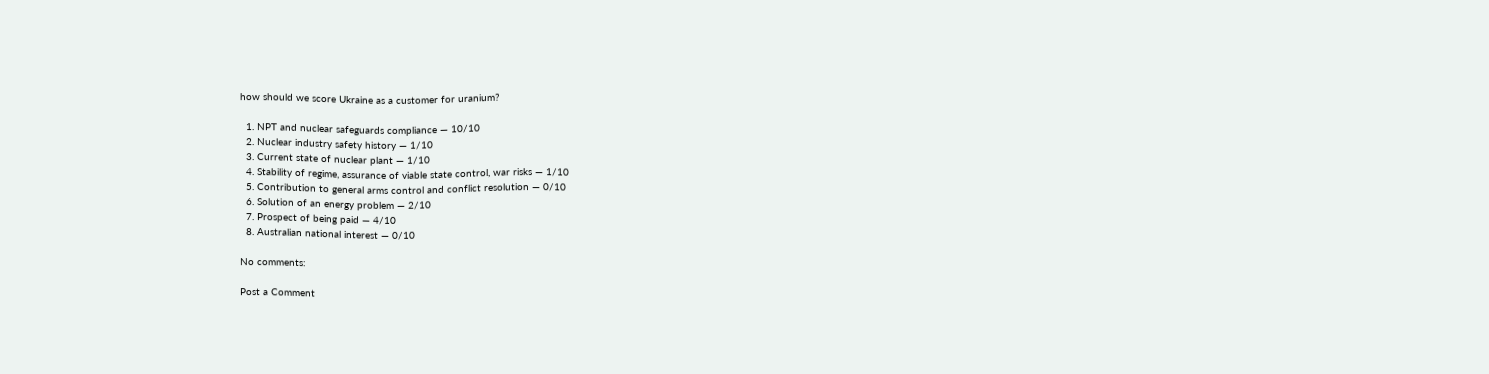how should we score Ukraine as a customer for uranium?

  1. NPT and nuclear safeguards compliance — 10/10
  2. Nuclear industry safety history — 1/10
  3. Current state of nuclear plant — 1/10
  4. Stability of regime, assurance of viable state control, war risks — 1/10
  5. Contribution to general arms control and conflict resolution — 0/10
  6. Solution of an energy problem — 2/10
  7. Prospect of being paid — 4/10
  8. Australian national interest — 0/10

No comments:

Post a Comment